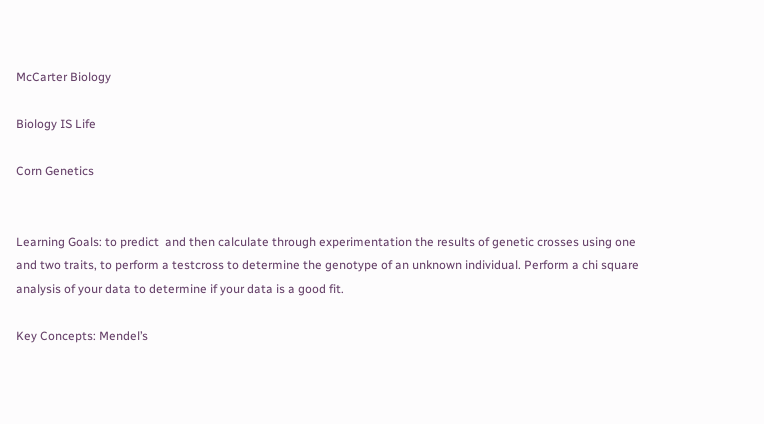McCarter Biology

Biology IS Life

Corn Genetics


Learning Goals: to predict  and then calculate through experimentation the results of genetic crosses using one and two traits, to perform a testcross to determine the genotype of an unknown individual. Perform a chi square analysis of your data to determine if your data is a good fit.

Key Concepts: Mendel’s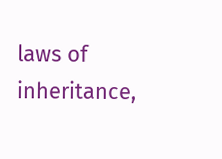laws of inheritance,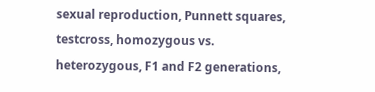sexual reproduction, Punnett squares, testcross, homozygous vs. heterozygous, F1 and F2 generations,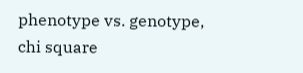phenotype vs. genotype, chi square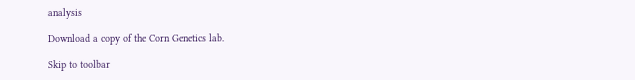analysis

Download a copy of the Corn Genetics lab.

Skip to toolbar